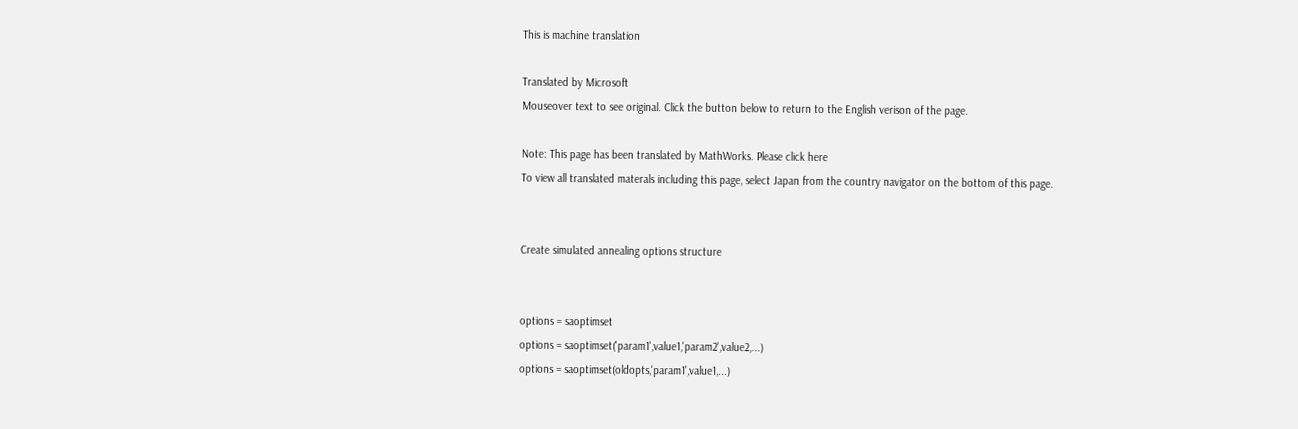This is machine translation

Translated by Microsoft
Mouseover text to see original. Click the button below to return to the English verison of the page.

Note: This page has been translated by MathWorks. Please click here
To view all translated materals including this page, select Japan from the country navigator on the bottom of this page.


Create simulated annealing options structure


options = saoptimset
options = saoptimset('param1',value1,'param2',value2,...)
options = saoptimset(oldopts,'param1',value1,...)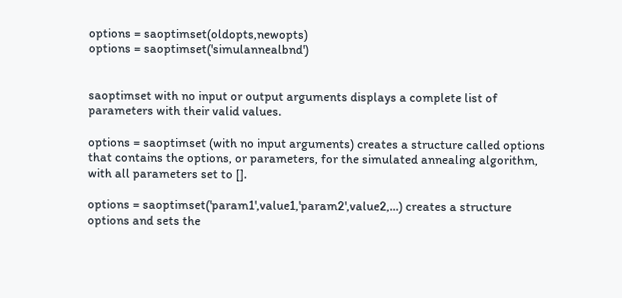options = saoptimset(oldopts,newopts)
options = saoptimset('simulannealbnd')


saoptimset with no input or output arguments displays a complete list of parameters with their valid values.

options = saoptimset (with no input arguments) creates a structure called options that contains the options, or parameters, for the simulated annealing algorithm, with all parameters set to [].

options = saoptimset('param1',value1,'param2',value2,...) creates a structure options and sets the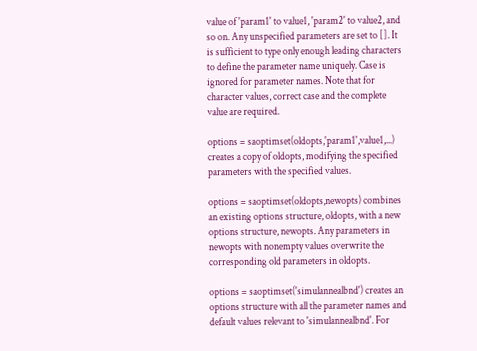value of 'param1' to value1, 'param2' to value2, and so on. Any unspecified parameters are set to []. It is sufficient to type only enough leading characters to define the parameter name uniquely. Case is ignored for parameter names. Note that for character values, correct case and the complete value are required.

options = saoptimset(oldopts,'param1',value1,...) creates a copy of oldopts, modifying the specified parameters with the specified values.

options = saoptimset(oldopts,newopts) combines an existing options structure, oldopts, with a new options structure, newopts. Any parameters in newopts with nonempty values overwrite the corresponding old parameters in oldopts.

options = saoptimset('simulannealbnd') creates an options structure with all the parameter names and default values relevant to 'simulannealbnd'. For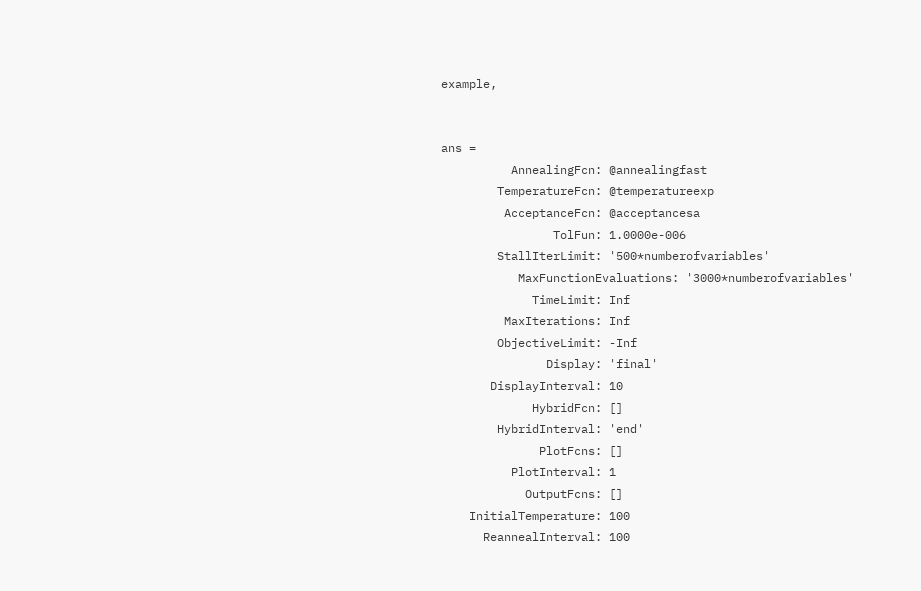example,


ans =
          AnnealingFcn: @annealingfast
        TemperatureFcn: @temperatureexp
         AcceptanceFcn: @acceptancesa
                TolFun: 1.0000e-006
        StallIterLimit: '500*numberofvariables'
           MaxFunctionEvaluations: '3000*numberofvariables'
             TimeLimit: Inf
         MaxIterations: Inf
        ObjectiveLimit: -Inf
               Display: 'final'
       DisplayInterval: 10
             HybridFcn: []
        HybridInterval: 'end'
              PlotFcns: []
          PlotInterval: 1
            OutputFcns: []
    InitialTemperature: 100
      ReannealInterval: 100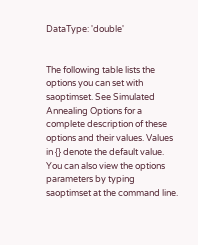DataType: 'double'


The following table lists the options you can set with saoptimset. See Simulated Annealing Options for a complete description of these options and their values. Values in {} denote the default value. You can also view the options parameters by typing saoptimset at the command line.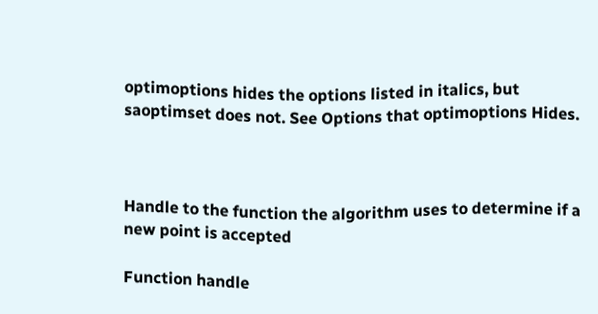optimoptions hides the options listed in italics, but saoptimset does not. See Options that optimoptions Hides.



Handle to the function the algorithm uses to determine if a new point is accepted

Function handle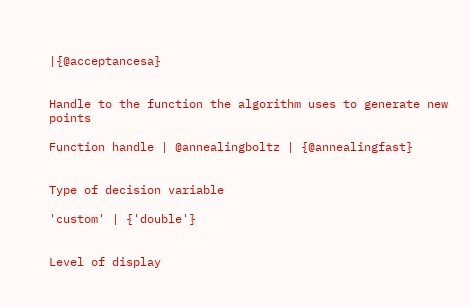|{@acceptancesa}


Handle to the function the algorithm uses to generate new points

Function handle | @annealingboltz | {@annealingfast}


Type of decision variable

'custom' | {'double'}


Level of display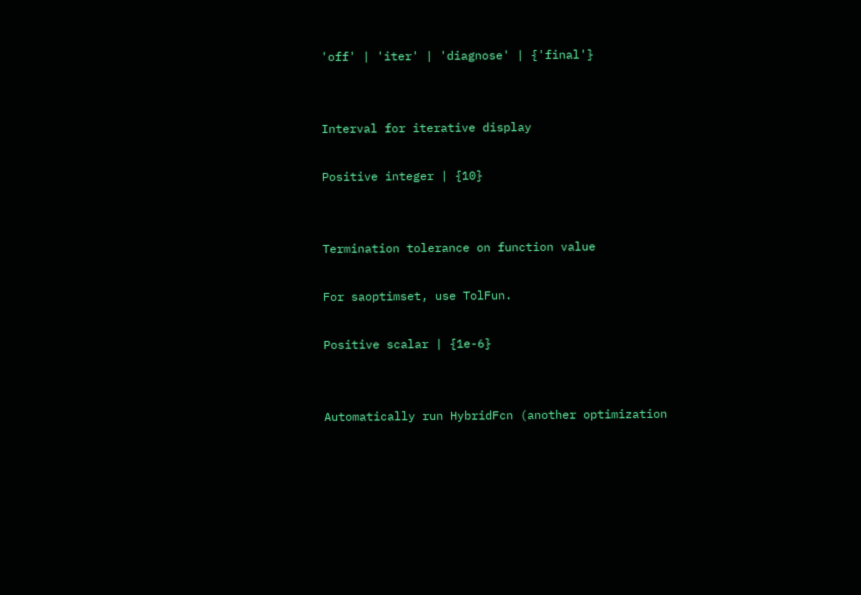'off' | 'iter' | 'diagnose' | {'final'}


Interval for iterative display

Positive integer | {10}


Termination tolerance on function value

For saoptimset, use TolFun.

Positive scalar | {1e-6}


Automatically run HybridFcn (another optimization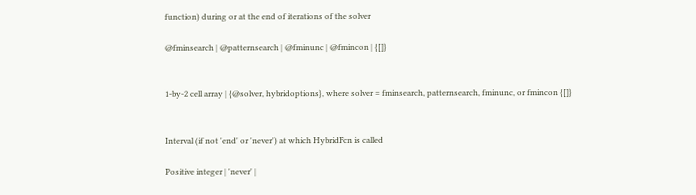function) during or at the end of iterations of the solver

@fminsearch | @patternsearch | @fminunc | @fmincon | {[]}


1-by-2 cell array | {@solver, hybridoptions}, where solver = fminsearch, patternsearch, fminunc, or fmincon {[]}


Interval (if not 'end' or 'never') at which HybridFcn is called

Positive integer | 'never' |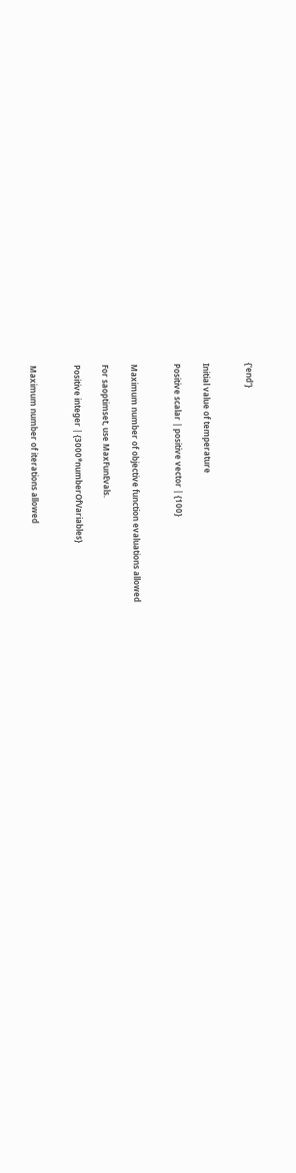{'end'}


Initial value of temperature

Positive scalar | positive vector | {100}


Maximum number of objective function evaluations allowed

For saoptimset, use MaxFunEvals.

Positive integer | {3000*numberOfVariables}


Maximum number of iterations allowed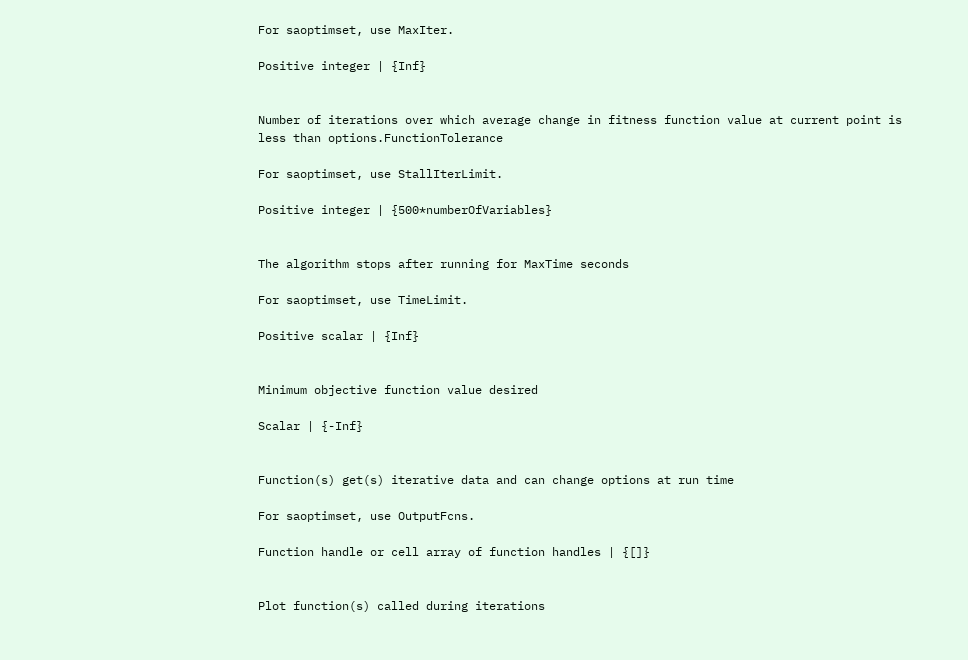For saoptimset, use MaxIter.

Positive integer | {Inf}


Number of iterations over which average change in fitness function value at current point is less than options.FunctionTolerance

For saoptimset, use StallIterLimit.

Positive integer | {500*numberOfVariables}


The algorithm stops after running for MaxTime seconds

For saoptimset, use TimeLimit.

Positive scalar | {Inf}


Minimum objective function value desired

Scalar | {-Inf}


Function(s) get(s) iterative data and can change options at run time

For saoptimset, use OutputFcns.

Function handle or cell array of function handles | {[]}


Plot function(s) called during iterations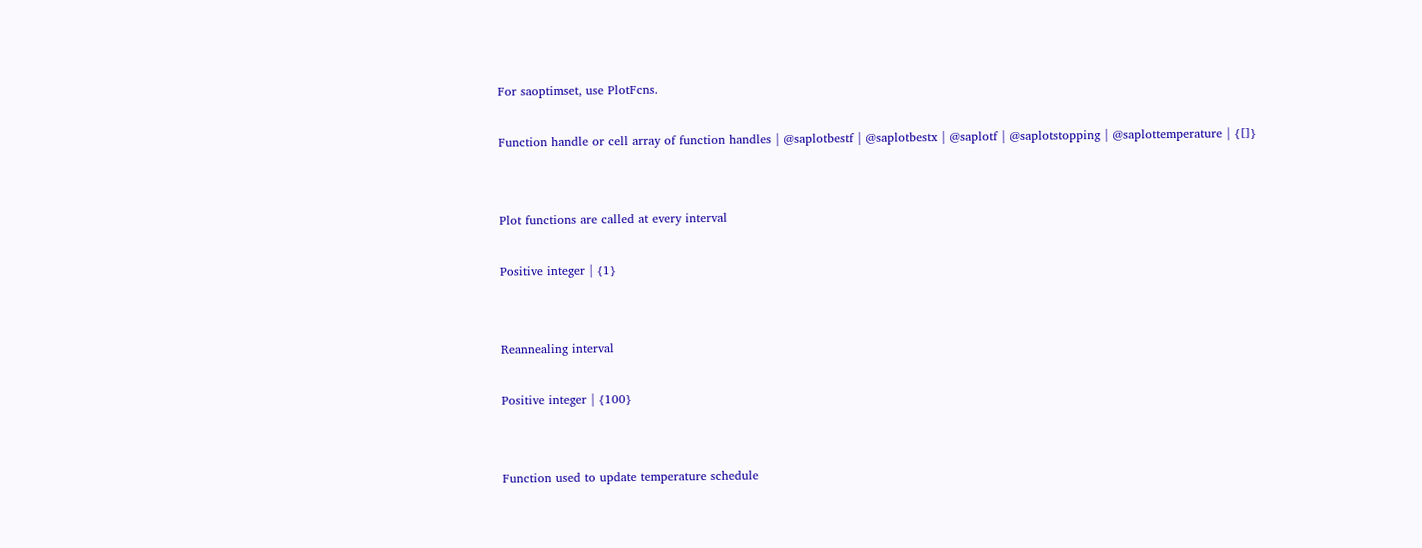For saoptimset, use PlotFcns.

Function handle or cell array of function handles | @saplotbestf | @saplotbestx | @saplotf | @saplotstopping | @saplottemperature | {[]}


Plot functions are called at every interval

Positive integer | {1}


Reannealing interval

Positive integer | {100}


Function used to update temperature schedule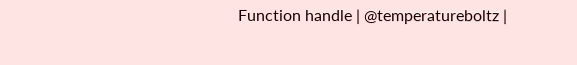Function handle | @temperatureboltz |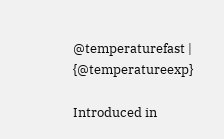@temperaturefast | {@temperatureexp}

Introduced in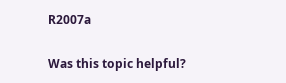R2007a

Was this topic helpful?